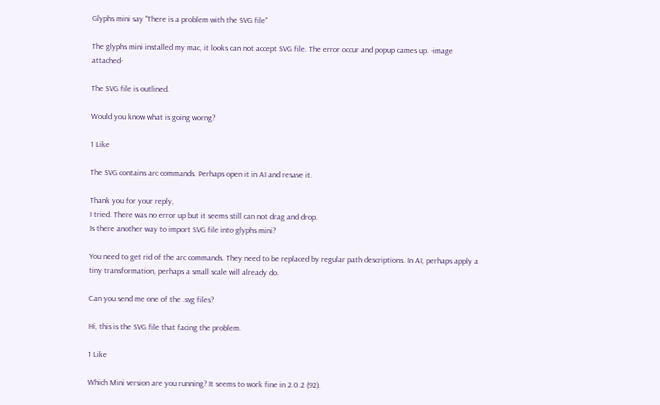Glyphs mini say "There is a problem with the SVG file"

The glyphs mini installed my mac, it looks can not accept SVG file. The error occur and popup cames up. -image attached-

The SVG file is outlined.

Would you know what is going worng?

1 Like

The SVG contains arc commands. Perhaps open it in AI and resave it.

Thank you for your reply,
I tried. There was no error up but it seems still can not drag and drop.
Is there another way to import SVG file into glyphs mini?

You need to get rid of the arc commands. They need to be replaced by regular path descriptions. In AI, perhaps apply a tiny transformation, perhaps a small scale will already do.

Can you send me one of the .svg files?

Hi, this is the SVG file that facing the problem.

1 Like

Which Mini version are you running? It seems to work fine in 2.0.2 (92).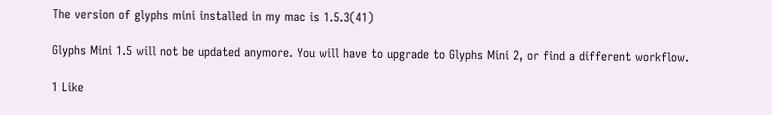The version of glyphs mini installed in my mac is 1.5.3(41)

Glyphs Mini 1.5 will not be updated anymore. You will have to upgrade to Glyphs Mini 2, or find a different workflow.

1 Like